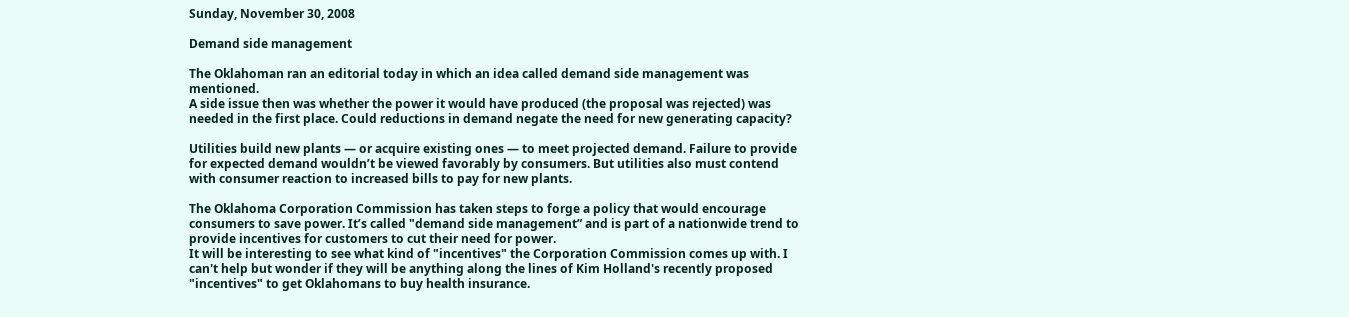Sunday, November 30, 2008

Demand side management

The Oklahoman ran an editorial today in which an idea called demand side management was mentioned.
A side issue then was whether the power it would have produced (the proposal was rejected) was needed in the first place. Could reductions in demand negate the need for new generating capacity?

Utilities build new plants — or acquire existing ones — to meet projected demand. Failure to provide for expected demand wouldn’t be viewed favorably by consumers. But utilities also must contend with consumer reaction to increased bills to pay for new plants.

The Oklahoma Corporation Commission has taken steps to forge a policy that would encourage consumers to save power. It’s called "demand side management” and is part of a nationwide trend to provide incentives for customers to cut their need for power.
It will be interesting to see what kind of "incentives" the Corporation Commission comes up with. I can't help but wonder if they will be anything along the lines of Kim Holland's recently proposed "incentives" to get Oklahomans to buy health insurance.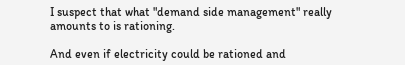I suspect that what "demand side management" really amounts to is rationing.

And even if electricity could be rationed and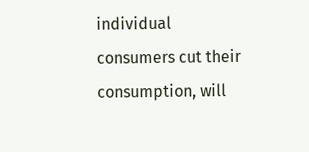individual consumers cut their consumption, will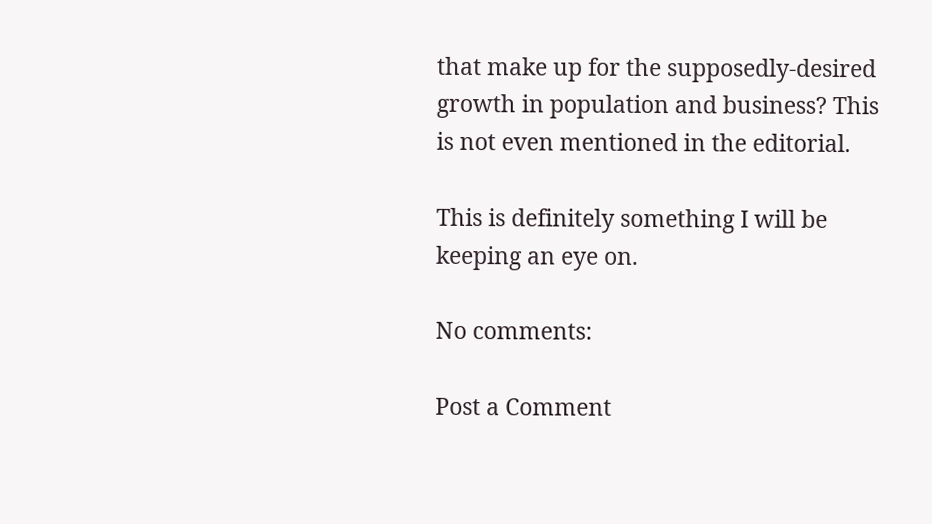that make up for the supposedly-desired growth in population and business? This is not even mentioned in the editorial.

This is definitely something I will be keeping an eye on.

No comments:

Post a Comment